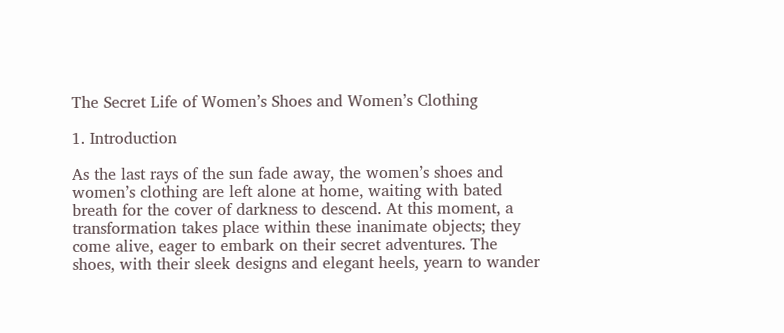The Secret Life of Women’s Shoes and Women’s Clothing

1. Introduction

As the last rays of the sun fade away, the women’s shoes and women’s clothing are left alone at home, waiting with bated breath for the cover of darkness to descend. At this moment, a transformation takes place within these inanimate objects; they come alive, eager to embark on their secret adventures. The shoes, with their sleek designs and elegant heels, yearn to wander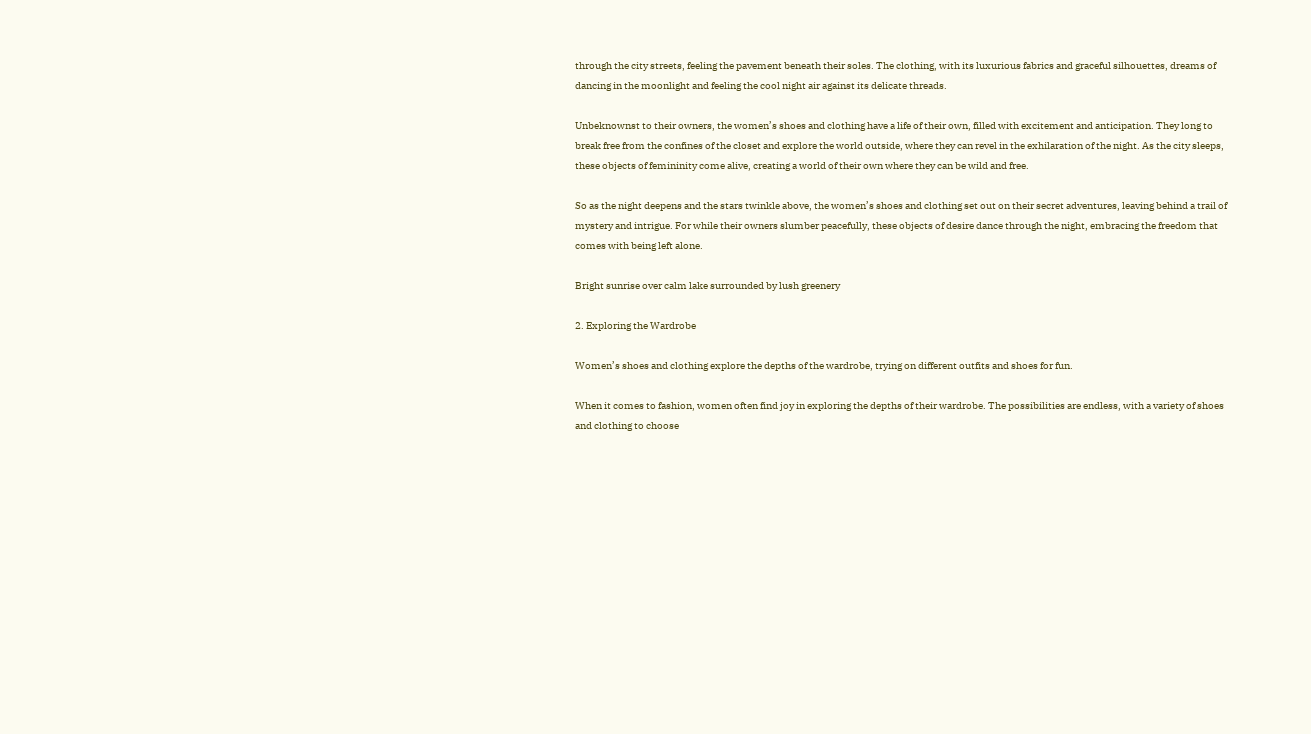through the city streets, feeling the pavement beneath their soles. The clothing, with its luxurious fabrics and graceful silhouettes, dreams of dancing in the moonlight and feeling the cool night air against its delicate threads.

Unbeknownst to their owners, the women’s shoes and clothing have a life of their own, filled with excitement and anticipation. They long to break free from the confines of the closet and explore the world outside, where they can revel in the exhilaration of the night. As the city sleeps, these objects of femininity come alive, creating a world of their own where they can be wild and free.

So as the night deepens and the stars twinkle above, the women’s shoes and clothing set out on their secret adventures, leaving behind a trail of mystery and intrigue. For while their owners slumber peacefully, these objects of desire dance through the night, embracing the freedom that comes with being left alone.

Bright sunrise over calm lake surrounded by lush greenery

2. Exploring the Wardrobe

Women’s shoes and clothing explore the depths of the wardrobe, trying on different outfits and shoes for fun.

When it comes to fashion, women often find joy in exploring the depths of their wardrobe. The possibilities are endless, with a variety of shoes and clothing to choose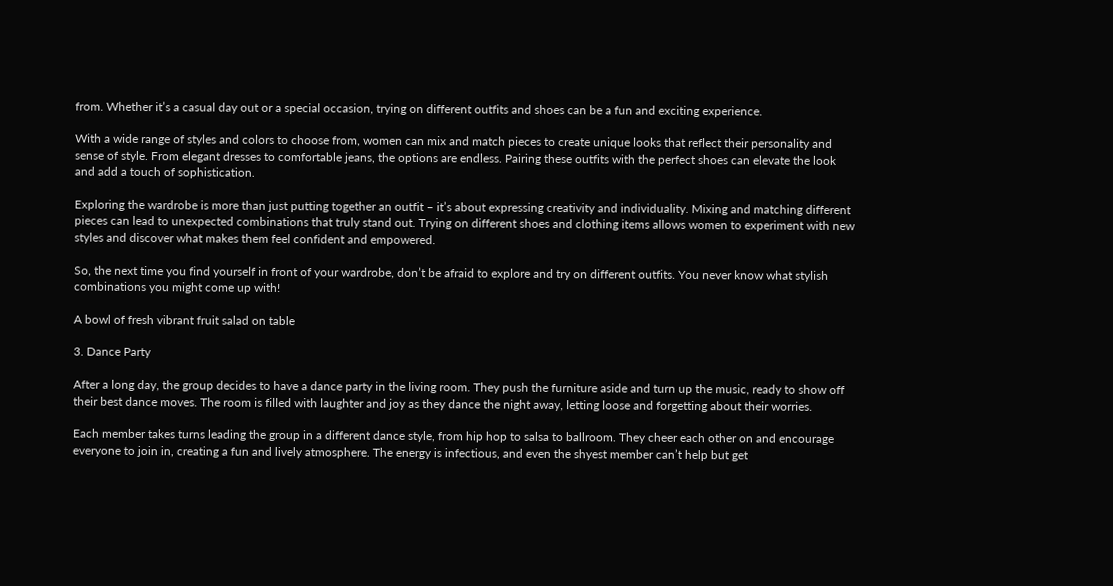from. Whether it’s a casual day out or a special occasion, trying on different outfits and shoes can be a fun and exciting experience.

With a wide range of styles and colors to choose from, women can mix and match pieces to create unique looks that reflect their personality and sense of style. From elegant dresses to comfortable jeans, the options are endless. Pairing these outfits with the perfect shoes can elevate the look and add a touch of sophistication.

Exploring the wardrobe is more than just putting together an outfit – it’s about expressing creativity and individuality. Mixing and matching different pieces can lead to unexpected combinations that truly stand out. Trying on different shoes and clothing items allows women to experiment with new styles and discover what makes them feel confident and empowered.

So, the next time you find yourself in front of your wardrobe, don’t be afraid to explore and try on different outfits. You never know what stylish combinations you might come up with!

A bowl of fresh vibrant fruit salad on table

3. Dance Party

After a long day, the group decides to have a dance party in the living room. They push the furniture aside and turn up the music, ready to show off their best dance moves. The room is filled with laughter and joy as they dance the night away, letting loose and forgetting about their worries.

Each member takes turns leading the group in a different dance style, from hip hop to salsa to ballroom. They cheer each other on and encourage everyone to join in, creating a fun and lively atmosphere. The energy is infectious, and even the shyest member can’t help but get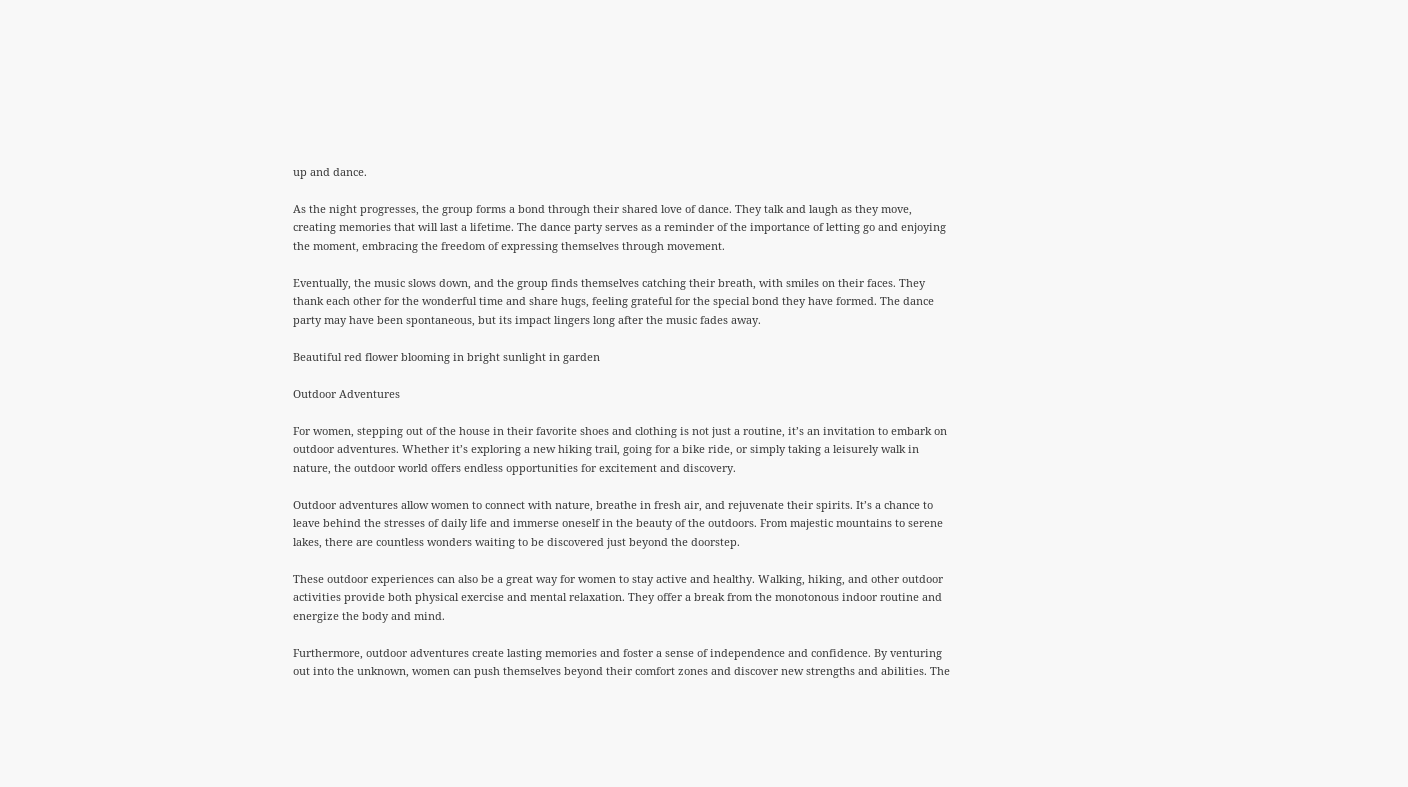up and dance.

As the night progresses, the group forms a bond through their shared love of dance. They talk and laugh as they move, creating memories that will last a lifetime. The dance party serves as a reminder of the importance of letting go and enjoying the moment, embracing the freedom of expressing themselves through movement.

Eventually, the music slows down, and the group finds themselves catching their breath, with smiles on their faces. They thank each other for the wonderful time and share hugs, feeling grateful for the special bond they have formed. The dance party may have been spontaneous, but its impact lingers long after the music fades away.

Beautiful red flower blooming in bright sunlight in garden

Outdoor Adventures

For women, stepping out of the house in their favorite shoes and clothing is not just a routine, it’s an invitation to embark on outdoor adventures. Whether it’s exploring a new hiking trail, going for a bike ride, or simply taking a leisurely walk in nature, the outdoor world offers endless opportunities for excitement and discovery.

Outdoor adventures allow women to connect with nature, breathe in fresh air, and rejuvenate their spirits. It’s a chance to leave behind the stresses of daily life and immerse oneself in the beauty of the outdoors. From majestic mountains to serene lakes, there are countless wonders waiting to be discovered just beyond the doorstep.

These outdoor experiences can also be a great way for women to stay active and healthy. Walking, hiking, and other outdoor activities provide both physical exercise and mental relaxation. They offer a break from the monotonous indoor routine and energize the body and mind.

Furthermore, outdoor adventures create lasting memories and foster a sense of independence and confidence. By venturing out into the unknown, women can push themselves beyond their comfort zones and discover new strengths and abilities. The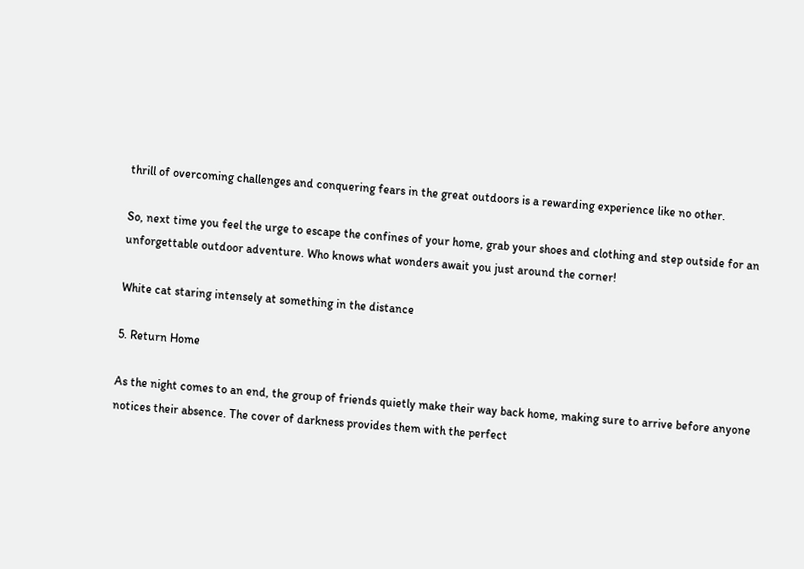thrill of overcoming challenges and conquering fears in the great outdoors is a rewarding experience like no other.

So, next time you feel the urge to escape the confines of your home, grab your shoes and clothing and step outside for an unforgettable outdoor adventure. Who knows what wonders await you just around the corner!

White cat staring intensely at something in the distance

5. Return Home

As the night comes to an end, the group of friends quietly make their way back home, making sure to arrive before anyone notices their absence. The cover of darkness provides them with the perfect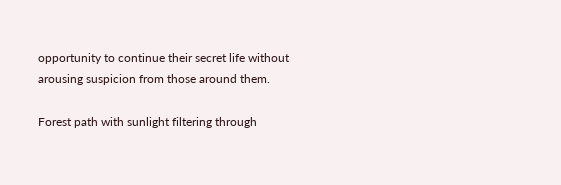opportunity to continue their secret life without arousing suspicion from those around them.

Forest path with sunlight filtering through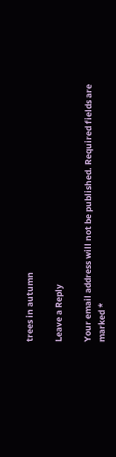trees in autumn

Leave a Reply

Your email address will not be published. Required fields are marked *